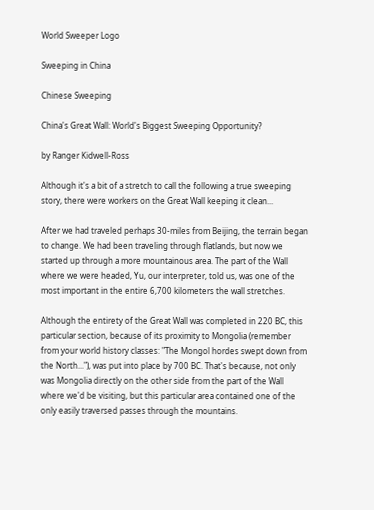World Sweeper Logo

Sweeping in China

Chinese Sweeping

China's Great Wall: World's Biggest Sweeping Opportunity?

by Ranger Kidwell-Ross

Although it's a bit of a stretch to call the following a true sweeping story, there were workers on the Great Wall keeping it clean...

After we had traveled perhaps 30-miles from Beijing, the terrain began to change. We had been traveling through flatlands, but now we started up through a more mountainous area. The part of the Wall where we were headed, Yu, our interpreter, told us, was one of the most important in the entire 6,700 kilometers the wall stretches.

Although the entirety of the Great Wall was completed in 220 BC, this particular section, because of its proximity to Mongolia (remember from your world history classes: "The Mongol hordes swept down from the North..."), was put into place by 700 BC. That's because, not only was Mongolia directly on the other side from the part of the Wall where we'd be visiting, but this particular area contained one of the only easily traversed passes through the mountains.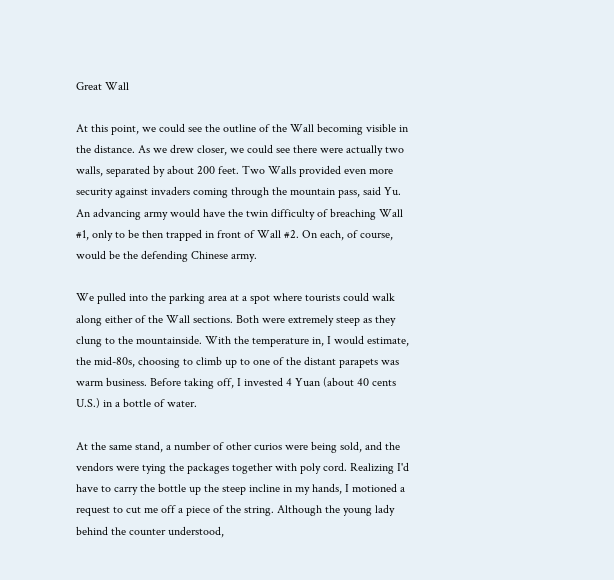Great Wall

At this point, we could see the outline of the Wall becoming visible in the distance. As we drew closer, we could see there were actually two walls, separated by about 200 feet. Two Walls provided even more security against invaders coming through the mountain pass, said Yu. An advancing army would have the twin difficulty of breaching Wall #1, only to be then trapped in front of Wall #2. On each, of course, would be the defending Chinese army.

We pulled into the parking area at a spot where tourists could walk along either of the Wall sections. Both were extremely steep as they clung to the mountainside. With the temperature in, I would estimate, the mid-80s, choosing to climb up to one of the distant parapets was warm business. Before taking off, I invested 4 Yuan (about 40 cents U.S.) in a bottle of water.

At the same stand, a number of other curios were being sold, and the vendors were tying the packages together with poly cord. Realizing I'd have to carry the bottle up the steep incline in my hands, I motioned a request to cut me off a piece of the string. Although the young lady behind the counter understood,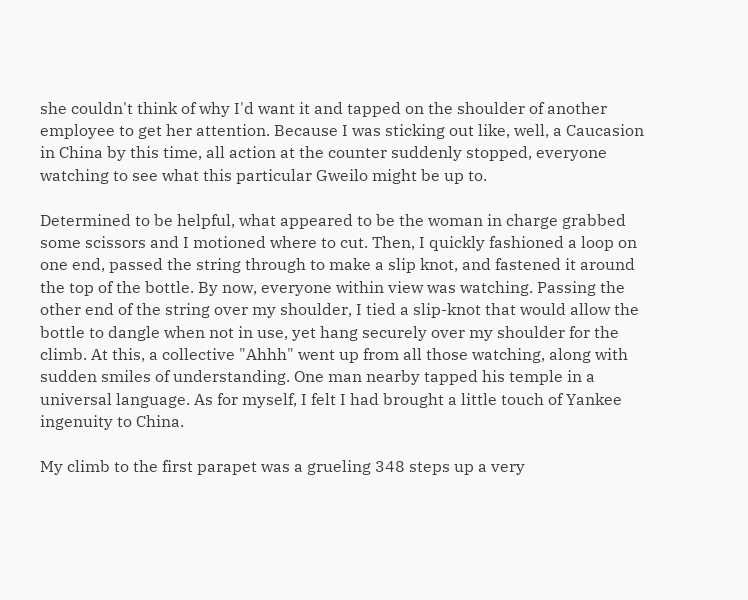she couldn't think of why I'd want it and tapped on the shoulder of another employee to get her attention. Because I was sticking out like, well, a Caucasion in China by this time, all action at the counter suddenly stopped, everyone watching to see what this particular Gweilo might be up to.

Determined to be helpful, what appeared to be the woman in charge grabbed some scissors and I motioned where to cut. Then, I quickly fashioned a loop on one end, passed the string through to make a slip knot, and fastened it around the top of the bottle. By now, everyone within view was watching. Passing the other end of the string over my shoulder, I tied a slip-knot that would allow the bottle to dangle when not in use, yet hang securely over my shoulder for the climb. At this, a collective "Ahhh" went up from all those watching, along with sudden smiles of understanding. One man nearby tapped his temple in a universal language. As for myself, I felt I had brought a little touch of Yankee ingenuity to China.

My climb to the first parapet was a grueling 348 steps up a very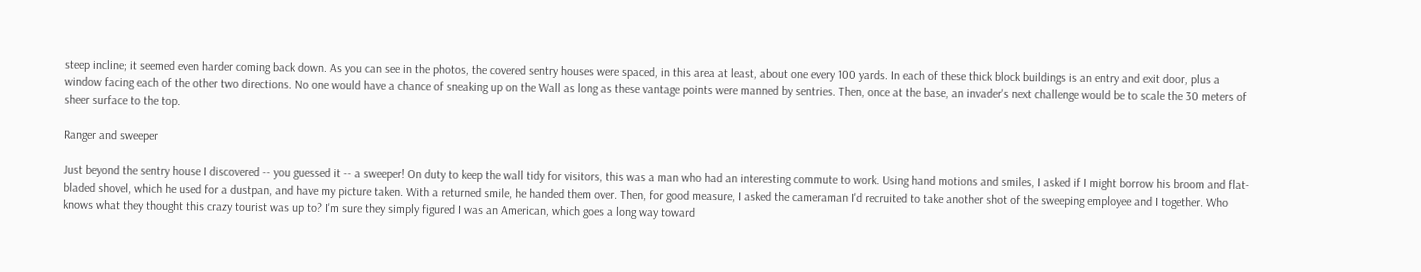steep incline; it seemed even harder coming back down. As you can see in the photos, the covered sentry houses were spaced, in this area at least, about one every 100 yards. In each of these thick block buildings is an entry and exit door, plus a window facing each of the other two directions. No one would have a chance of sneaking up on the Wall as long as these vantage points were manned by sentries. Then, once at the base, an invader's next challenge would be to scale the 30 meters of sheer surface to the top.

Ranger and sweeper

Just beyond the sentry house I discovered -- you guessed it -- a sweeper! On duty to keep the wall tidy for visitors, this was a man who had an interesting commute to work. Using hand motions and smiles, I asked if I might borrow his broom and flat-bladed shovel, which he used for a dustpan, and have my picture taken. With a returned smile, he handed them over. Then, for good measure, I asked the cameraman I'd recruited to take another shot of the sweeping employee and I together. Who knows what they thought this crazy tourist was up to? I'm sure they simply figured I was an American, which goes a long way toward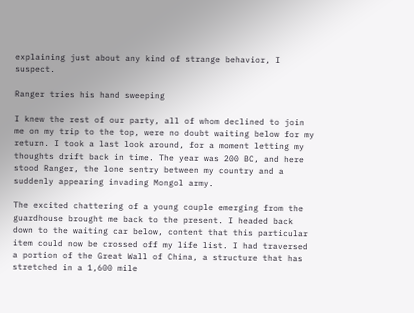explaining just about any kind of strange behavior, I suspect.

Ranger tries his hand sweeping

I knew the rest of our party, all of whom declined to join me on my trip to the top, were no doubt waiting below for my return. I took a last look around, for a moment letting my thoughts drift back in time. The year was 200 BC, and here stood Ranger, the lone sentry between my country and a suddenly appearing invading Mongol army.

The excited chattering of a young couple emerging from the guardhouse brought me back to the present. I headed back down to the waiting car below, content that this particular item could now be crossed off my life list. I had traversed a portion of the Great Wall of China, a structure that has stretched in a 1,600 mile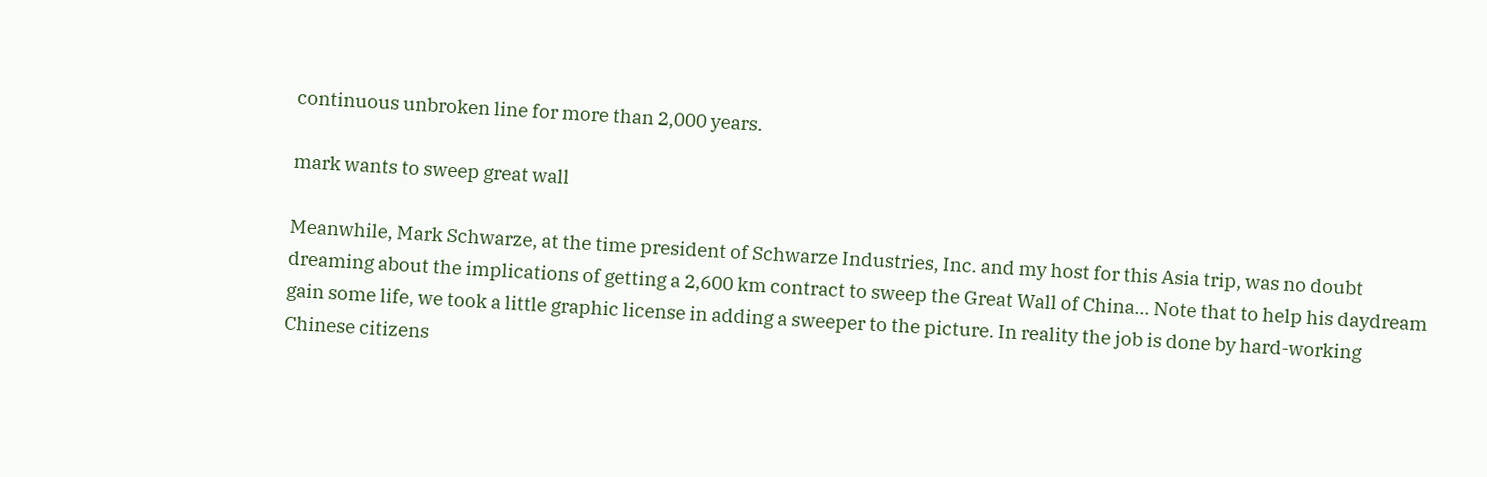continuous unbroken line for more than 2,000 years.

mark wants to sweep great wall

Meanwhile, Mark Schwarze, at the time president of Schwarze Industries, Inc. and my host for this Asia trip, was no doubt dreaming about the implications of getting a 2,600 km contract to sweep the Great Wall of China... Note that to help his daydream gain some life, we took a little graphic license in adding a sweeper to the picture. In reality the job is done by hard-working Chinese citizens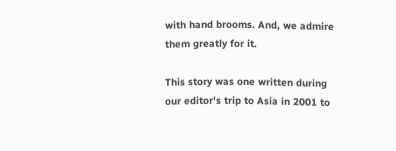with hand brooms. And, we admire them greatly for it.

This story was one written during our editor's trip to Asia in 2001 to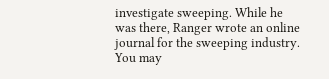investigate sweeping. While he was there, Ranger wrote an online journal for the sweeping industry. You may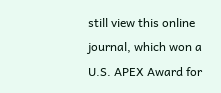still view this online journal, which won a U.S. APEX Award for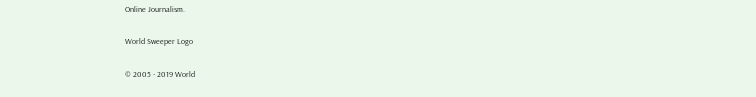Online Journalism.

World Sweeper Logo

© 2005 - 2019 World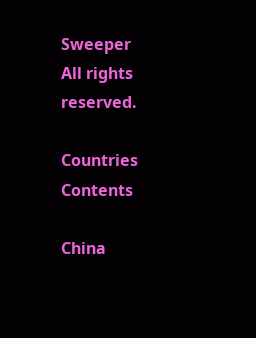Sweeper
All rights reserved.

Countries Contents

China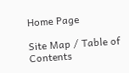Home Page

Site Map / Table of Contents